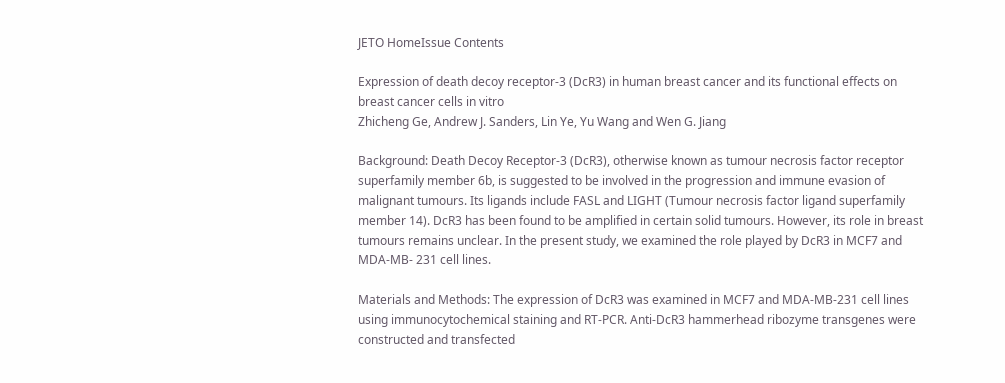JETO HomeIssue Contents

Expression of death decoy receptor-3 (DcR3) in human breast cancer and its functional effects on breast cancer cells in vitro
Zhicheng Ge, Andrew J. Sanders, Lin Ye, Yu Wang and Wen G. Jiang

Background: Death Decoy Receptor-3 (DcR3), otherwise known as tumour necrosis factor receptor superfamily member 6b, is suggested to be involved in the progression and immune evasion of malignant tumours. Its ligands include FASL and LIGHT (Tumour necrosis factor ligand superfamily member 14). DcR3 has been found to be amplified in certain solid tumours. However, its role in breast tumours remains unclear. In the present study, we examined the role played by DcR3 in MCF7 and MDA-MB- 231 cell lines.

Materials and Methods: The expression of DcR3 was examined in MCF7 and MDA-MB-231 cell lines using immunocytochemical staining and RT-PCR. Anti-DcR3 hammerhead ribozyme transgenes were constructed and transfected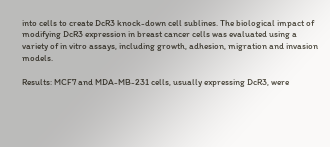into cells to create DcR3 knock-down cell sublines. The biological impact of modifying DcR3 expression in breast cancer cells was evaluated using a variety of in vitro assays, including growth, adhesion, migration and invasion models.

Results: MCF7 and MDA-MB-231 cells, usually expressing DcR3, were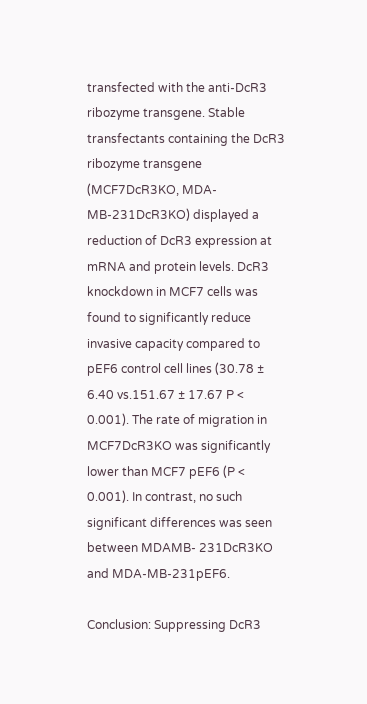transfected with the anti-DcR3 ribozyme transgene. Stable transfectants containing the DcR3 ribozyme transgene (MCF7DcR3KO, MDA-MB-231DcR3KO) displayed a reduction of DcR3 expression at mRNA and protein levels. DcR3 knockdown in MCF7 cells was found to significantly reduce invasive capacity compared to pEF6 control cell lines (30.78 ± 6.40 vs.151.67 ± 17.67 P < 0.001). The rate of migration in MCF7DcR3KO was significantly lower than MCF7 pEF6 (P < 0.001). In contrast, no such significant differences was seen between MDAMB- 231DcR3KO and MDA-MB-231pEF6.

Conclusion: Suppressing DcR3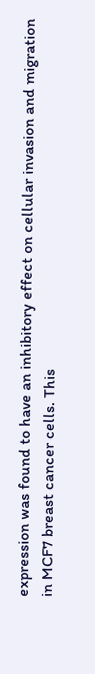expression was found to have an inhibitory effect on cellular invasion and migration in MCF7 breast cancer cells. This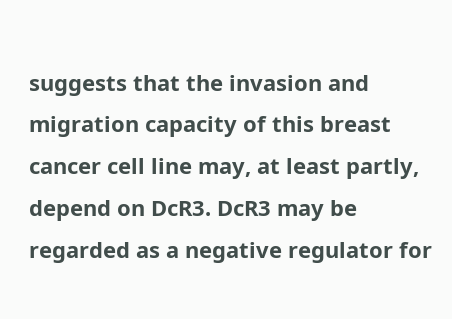suggests that the invasion and migration capacity of this breast cancer cell line may, at least partly, depend on DcR3. DcR3 may be regarded as a negative regulator for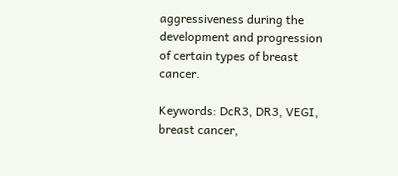aggressiveness during the development and progression of certain types of breast cancer.

Keywords: DcR3, DR3, VEGI, breast cancer,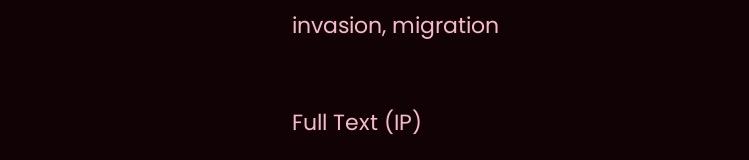invasion, migration

Full Text (IP)